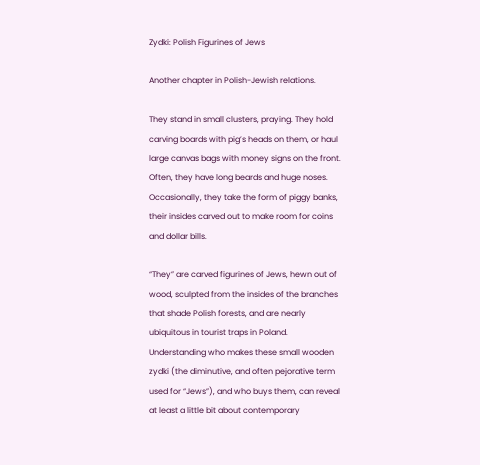Zydki: Polish Figurines of Jews

Another chapter in Polish-Jewish relations.

They stand in small clusters, praying. They hold carving boards with pig’s heads on them, or haul large canvas bags with money signs on the front. Often, they have long beards and huge noses. Occasionally, they take the form of piggy banks, their insides carved out to make room for coins and dollar bills.

“They” are carved figurines of Jews, hewn out of wood, sculpted from the insides of the branches that shade Polish forests, and are nearly ubiquitous in tourist traps in Poland. Understanding who makes these small wooden zydki (the diminutive, and often pejorative term used for “Jews”), and who buys them, can reveal at least a little bit about contemporary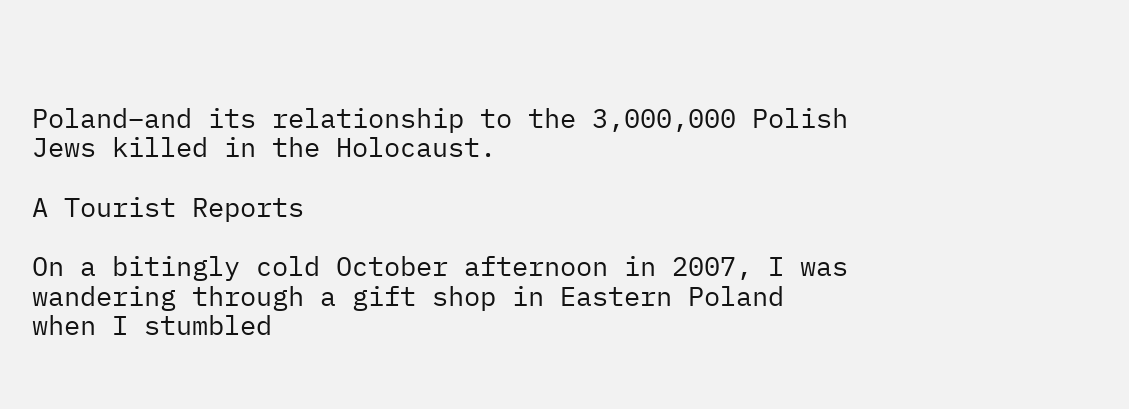Poland–and its relationship to the 3,000,000 Polish Jews killed in the Holocaust.

A Tourist Reports

On a bitingly cold October afternoon in 2007, I was wandering through a gift shop in Eastern Poland when I stumbled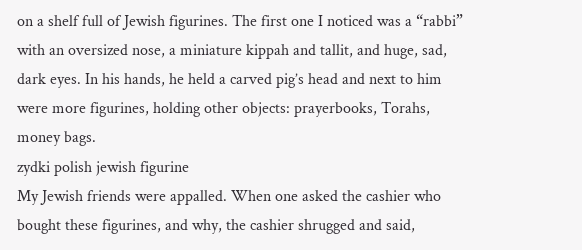on a shelf full of Jewish figurines. The first one I noticed was a “rabbi” with an oversized nose, a miniature kippah and tallit, and huge, sad, dark eyes. In his hands, he held a carved pig’s head and next to him were more figurines, holding other objects: prayerbooks, Torahs, money bags.
zydki polish jewish figurine
My Jewish friends were appalled. When one asked the cashier who bought these figurines, and why, the cashier shrugged and said,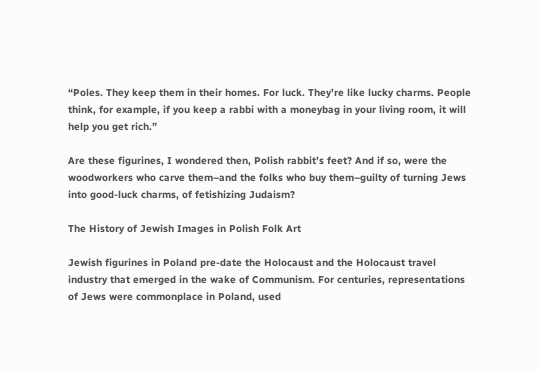“Poles. They keep them in their homes. For luck. They’re like lucky charms. People think, for example, if you keep a rabbi with a moneybag in your living room, it will help you get rich.”

Are these figurines, I wondered then, Polish rabbit’s feet? And if so, were the woodworkers who carve them–and the folks who buy them–guilty of turning Jews into good-luck charms, of fetishizing Judaism?

The History of Jewish Images in Polish Folk Art

Jewish figurines in Poland pre-date the Holocaust and the Holocaust travel industry that emerged in the wake of Communism. For centuries, representations of Jews were commonplace in Poland, used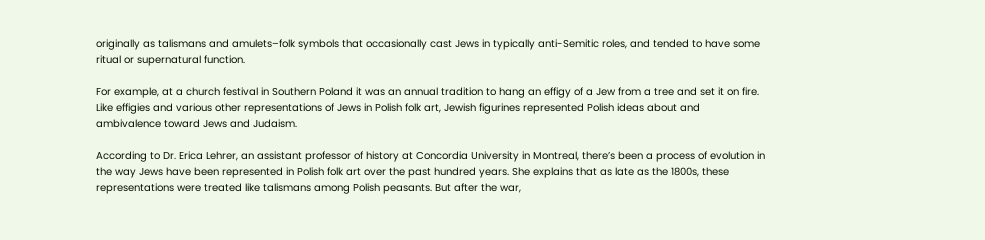originally as talismans and amulets–folk symbols that occasionally cast Jews in typically anti-Semitic roles, and tended to have some ritual or supernatural function.

For example, at a church festival in Southern Poland it was an annual tradition to hang an effigy of a Jew from a tree and set it on fire. Like effigies and various other representations of Jews in Polish folk art, Jewish figurines represented Polish ideas about and ambivalence toward Jews and Judaism.

According to Dr. Erica Lehrer, an assistant professor of history at Concordia University in Montreal, there’s been a process of evolution in the way Jews have been represented in Polish folk art over the past hundred years. She explains that as late as the 1800s, these representations were treated like talismans among Polish peasants. But after the war,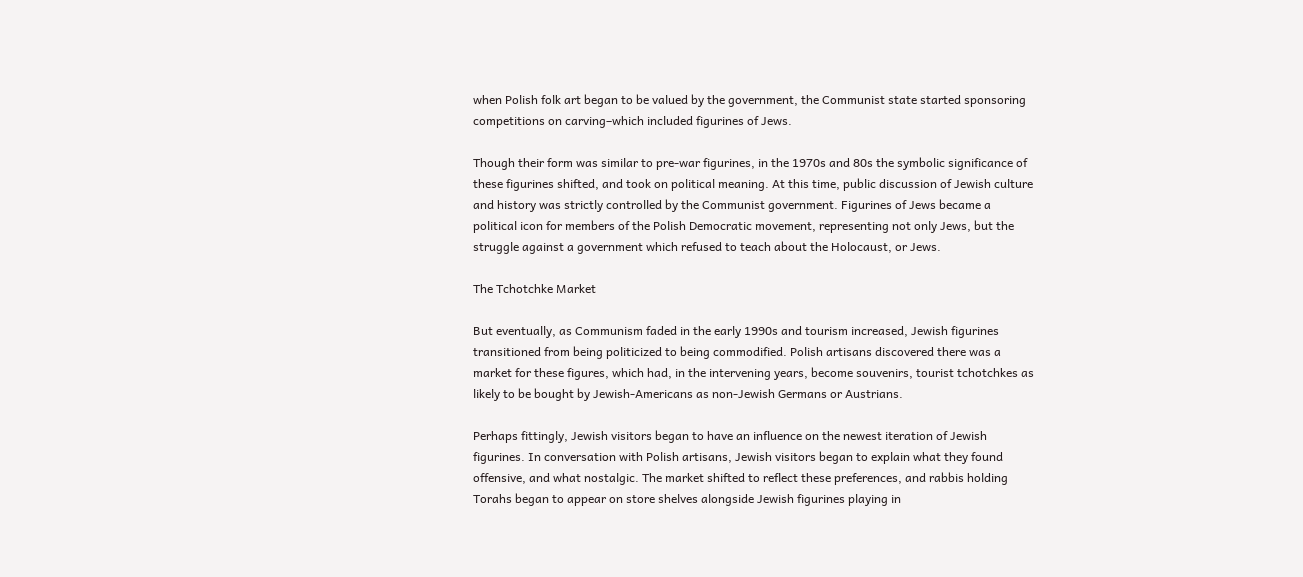when Polish folk art began to be valued by the government, the Communist state started sponsoring competitions on carving–which included figurines of Jews.

Though their form was similar to pre-war figurines, in the 1970s and 80s the symbolic significance of these figurines shifted, and took on political meaning. At this time, public discussion of Jewish culture and history was strictly controlled by the Communist government. Figurines of Jews became a political icon for members of the Polish Democratic movement, representing not only Jews, but the struggle against a government which refused to teach about the Holocaust, or Jews.

The Tchotchke Market

But eventually, as Communism faded in the early 1990s and tourism increased, Jewish figurines transitioned from being politicized to being commodified. Polish artisans discovered there was a market for these figures, which had, in the intervening years, become souvenirs, tourist tchotchkes as likely to be bought by Jewish-Americans as non-Jewish Germans or Austrians.

Perhaps fittingly, Jewish visitors began to have an influence on the newest iteration of Jewish figurines. In conversation with Polish artisans, Jewish visitors began to explain what they found offensive, and what nostalgic. The market shifted to reflect these preferences, and rabbis holding Torahs began to appear on store shelves alongside Jewish figurines playing in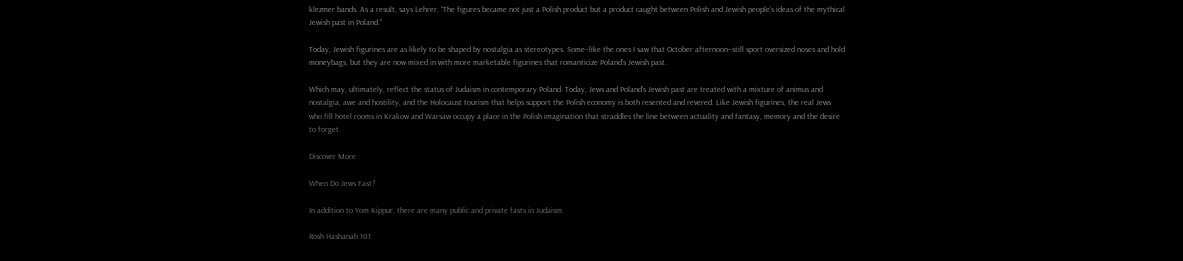klezmer bands. As a result, says Lehrer, “The figures became not just a Polish product but a product caught between Polish and Jewish people’s ideas of the mythical Jewish past in Poland.”

Today, Jewish figurines are as likely to be shaped by nostalgia as stereotypes. Some–like the ones I saw that October afternoon–still sport oversized noses and hold moneybags, but they are now mixed in with more marketable figurines that romanticize Poland’s Jewish past.

Which may, ultimately, reflect the status of Judaism in contemporary Poland. Today, Jews and Poland’s Jewish past are treated with a mixture of animus and nostalgia, awe and hostility, and the Holocaust tourism that helps support the Polish economy is both resented and revered. Like Jewish figurines, the real Jews who fill hotel rooms in Krakow and Warsaw occupy a place in the Polish imagination that straddles the line between actuality and fantasy, memory and the desire to forget.

Discover More

When Do Jews Fast?

In addition to Yom Kippur, there are many public and private fasts in Judaism.

Rosh Hashanah 101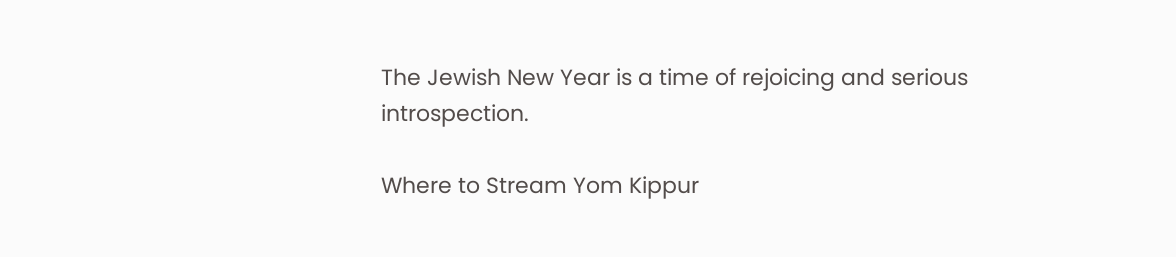The Jewish New Year is a time of rejoicing and serious introspection.

Where to Stream Yom Kippur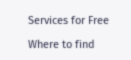Services for Free

Where to find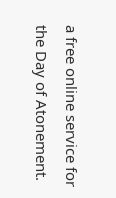a free online service for the Day of Atonement.